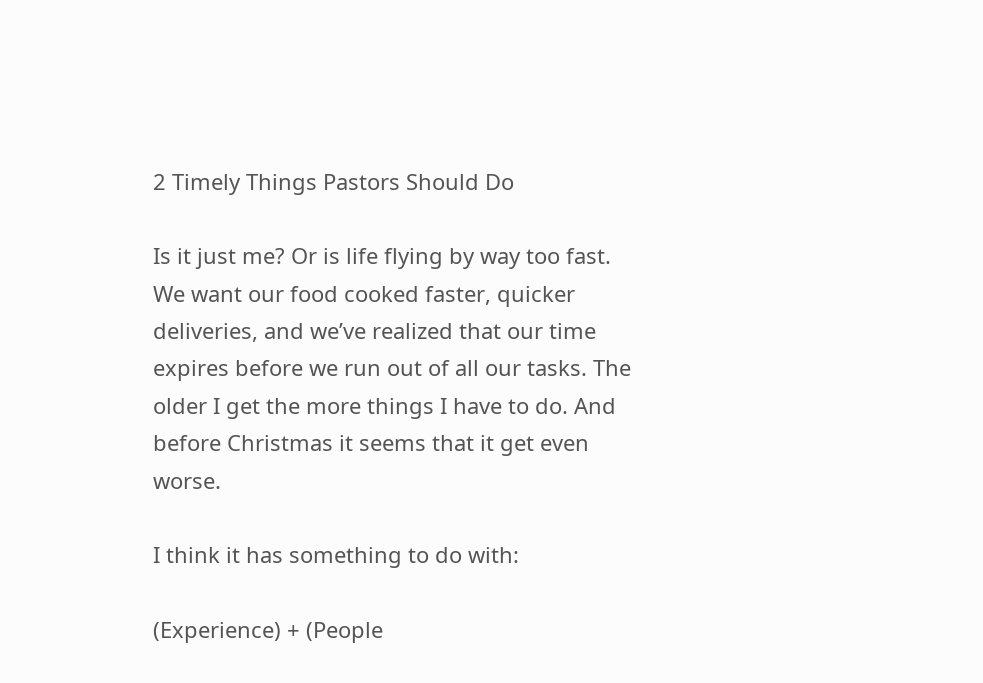2 Timely Things Pastors Should Do

Is it just me? Or is life flying by way too fast. We want our food cooked faster, quicker deliveries, and we’ve realized that our time expires before we run out of all our tasks. The older I get the more things I have to do. And before Christmas it seems that it get even worse.

I think it has something to do with:

(Experience) + (People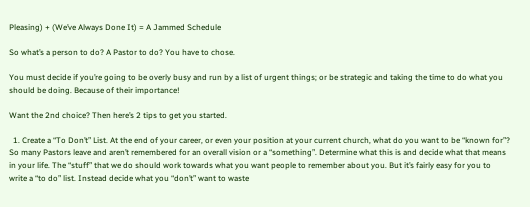Pleasing) + (We’ve Always Done It) = A Jammed Schedule

So what’s a person to do? A Pastor to do? You have to chose.

You must decide if you’re going to be overly busy and run by a list of urgent things; or be strategic and taking the time to do what you should be doing. Because of their importance!

Want the 2nd choice? Then here’s 2 tips to get you started.

  1. Create a “To Don’t” List. At the end of your career, or even your position at your current church, what do you want to be “known for”? So many Pastors leave and aren’t remembered for an overall vision or a “something”. Determine what this is and decide what that means in your life. The “stuff” that we do should work towards what you want people to remember about you. But it’s fairly easy for you to write a “to do” list. Instead decide what you “don’t” want to waste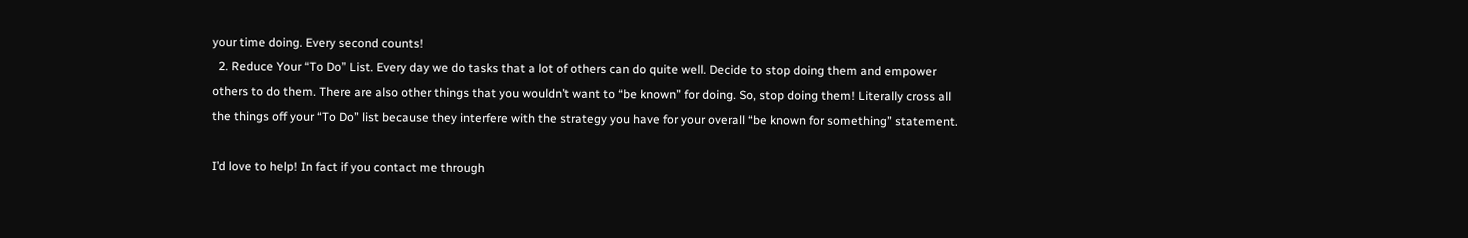your time doing. Every second counts!
  2. Reduce Your “To Do” List. Every day we do tasks that a lot of others can do quite well. Decide to stop doing them and empower others to do them. There are also other things that you wouldn’t want to “be known” for doing. So, stop doing them! Literally cross all the things off your “To Do” list because they interfere with the strategy you have for your overall “be known for something” statement.

I’d love to help! In fact if you contact me through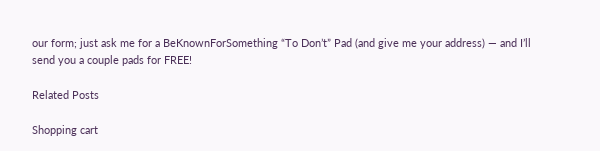our form; just ask me for a BeKnownForSomething “To Don’t” Pad (and give me your address) — and I’ll send you a couple pads for FREE!

Related Posts

Shopping cart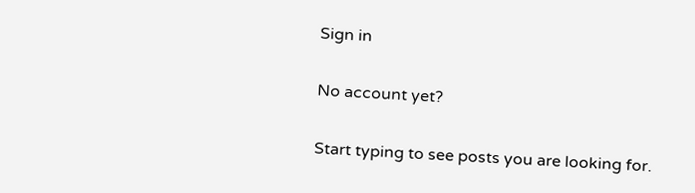Sign in

No account yet?

Start typing to see posts you are looking for.